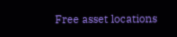Free asset locations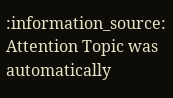:information_source: Attention Topic was automatically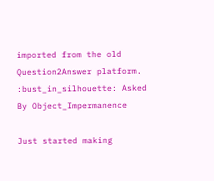imported from the old Question2Answer platform.
:bust_in_silhouette: Asked By Object_Impermanence

Just started making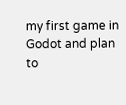my first game in Godot and plan to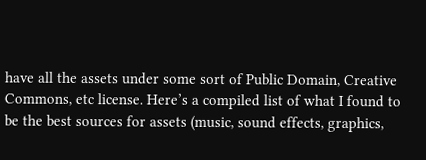have all the assets under some sort of Public Domain, Creative Commons, etc license. Here’s a compiled list of what I found to be the best sources for assets (music, sound effects, graphics,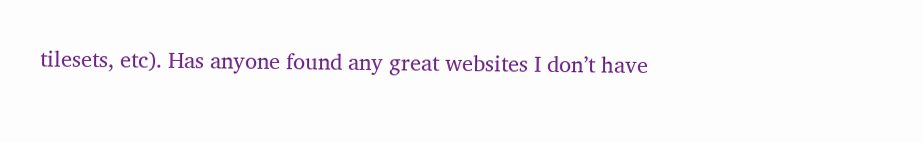tilesets, etc). Has anyone found any great websites I don’t have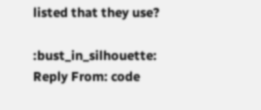listed that they use?

:bust_in_silhouette: Reply From: code